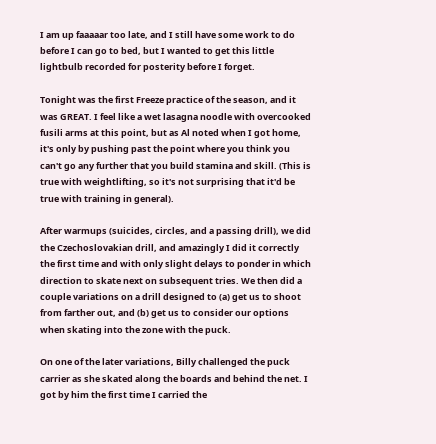I am up faaaaar too late, and I still have some work to do before I can go to bed, but I wanted to get this little lightbulb recorded for posterity before I forget.

Tonight was the first Freeze practice of the season, and it was GREAT. I feel like a wet lasagna noodle with overcooked fusili arms at this point, but as Al noted when I got home, it's only by pushing past the point where you think you can't go any further that you build stamina and skill. (This is true with weightlifting, so it's not surprising that it'd be true with training in general).

After warmups (suicides, circles, and a passing drill), we did the Czechoslovakian drill, and amazingly I did it correctly the first time and with only slight delays to ponder in which direction to skate next on subsequent tries. We then did a couple variations on a drill designed to (a) get us to shoot from farther out, and (b) get us to consider our options when skating into the zone with the puck.

On one of the later variations, Billy challenged the puck carrier as she skated along the boards and behind the net. I got by him the first time I carried the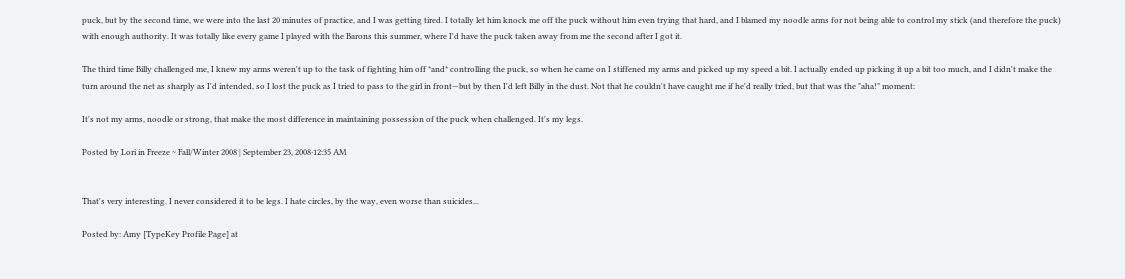puck, but by the second time, we were into the last 20 minutes of practice, and I was getting tired. I totally let him knock me off the puck without him even trying that hard, and I blamed my noodle arms for not being able to control my stick (and therefore the puck) with enough authority. It was totally like every game I played with the Barons this summer, where I'd have the puck taken away from me the second after I got it.

The third time Billy challenged me, I knew my arms weren't up to the task of fighting him off *and* controlling the puck, so when he came on I stiffened my arms and picked up my speed a bit. I actually ended up picking it up a bit too much, and I didn't make the turn around the net as sharply as I'd intended, so I lost the puck as I tried to pass to the girl in front—but by then I'd left Billy in the dust. Not that he couldn't have caught me if he'd really tried, but that was the "aha!" moment:

It's not my arms, noodle or strong, that make the most difference in maintaining possession of the puck when challenged. It's my legs.

Posted by Lori in Freeze ~ Fall/Winter 2008 | September 23, 2008·12:35 AM


That's very interesting. I never considered it to be legs. I hate circles, by the way, even worse than suicides...

Posted by: Amy [TypeKey Profile Page] at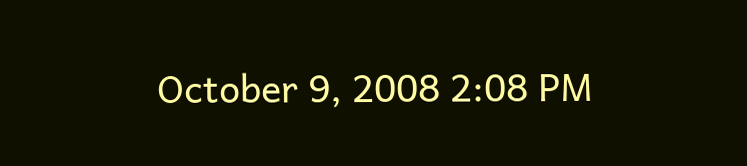October 9, 2008 2:08 PM